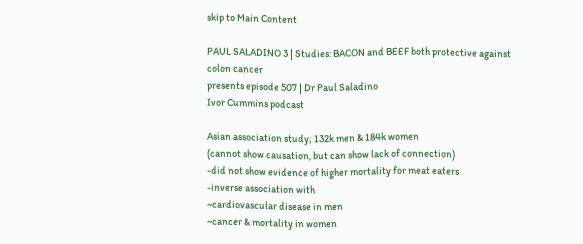skip to Main Content

PAUL SALADINO 3 | Studies: BACON and BEEF both protective against colon cancer
presents episode 507 | Dr Paul Saladino
Ivor Cummins podcast

Asian association study; 132k men & 184k women
(cannot show causation, but can show lack of connection)
-did not show evidence of higher mortality for meat eaters
-inverse association with
~cardiovascular disease in men
~cancer & mortality in women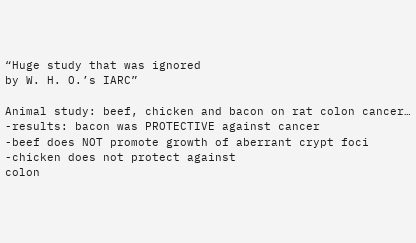“Huge study that was ignored
by W. H. O.’s IARC”

Animal study: beef, chicken and bacon on rat colon cancer…
-results: bacon was PROTECTIVE against cancer
-beef does NOT promote growth of aberrant crypt foci
-chicken does not protect against
colon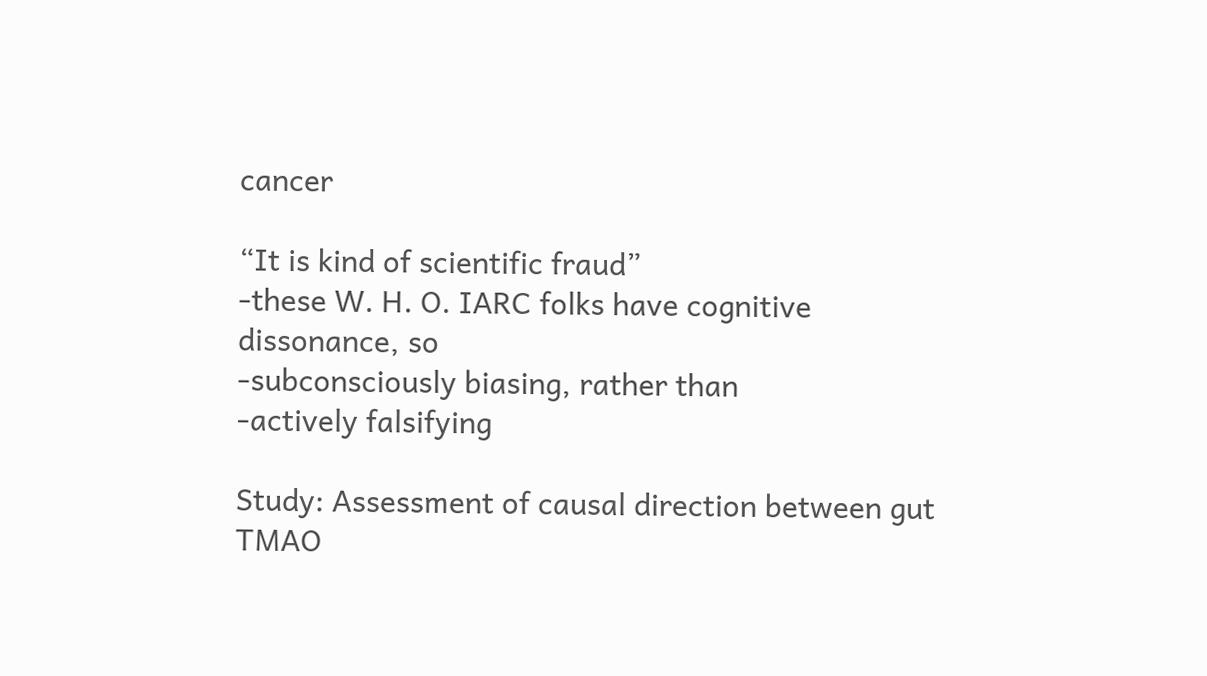cancer

“It is kind of scientific fraud”
-these W. H. O. IARC folks have cognitive dissonance, so
-subconsciously biasing, rather than
-actively falsifying

Study: Assessment of causal direction between gut TMAO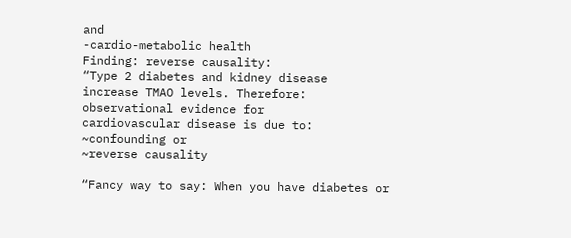and
-cardio-metabolic health
Finding: reverse causality:
“Type 2 diabetes and kidney disease
increase TMAO levels. Therefore:
observational evidence for
cardiovascular disease is due to:
~confounding or
~reverse causality

“Fancy way to say: When you have diabetes or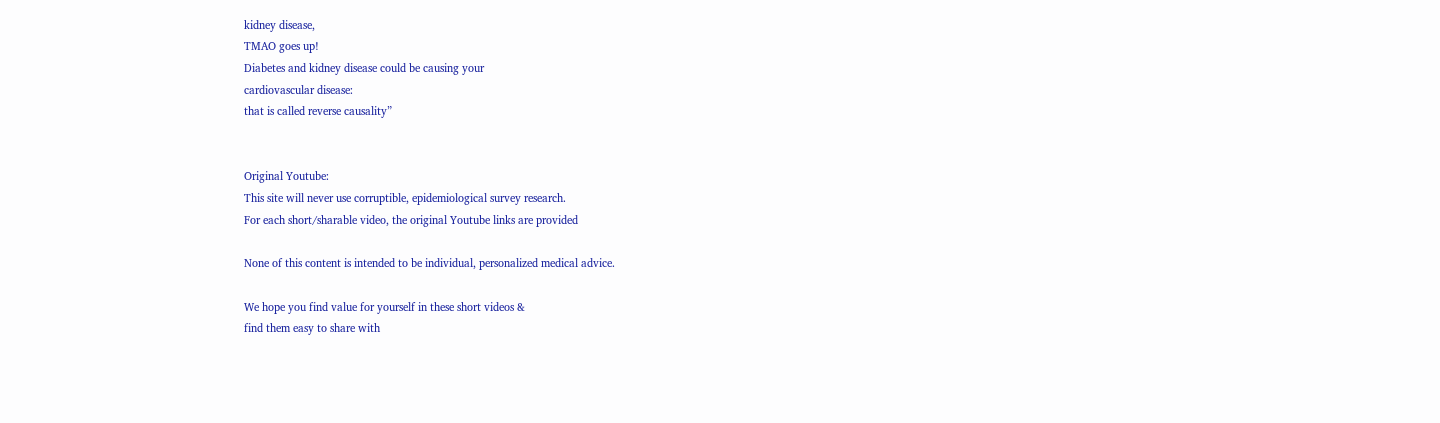kidney disease,
TMAO goes up!
Diabetes and kidney disease could be causing your
cardiovascular disease:
that is called reverse causality”


Original Youtube:
This site will never use corruptible, epidemiological survey research.
For each short/sharable video, the original Youtube links are provided

None of this content is intended to be individual, personalized medical advice.

We hope you find value for yourself in these short videos &
find them easy to share with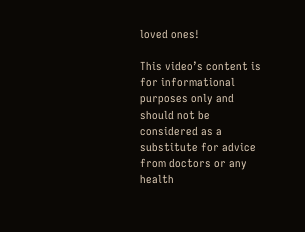loved ones!

This video’s content is for informational purposes only and
should not be considered as a substitute for advice
from doctors or any health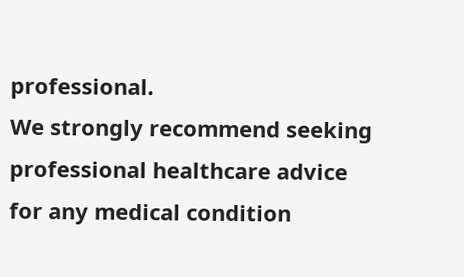professional.
We strongly recommend seeking professional healthcare advice
for any medical condition